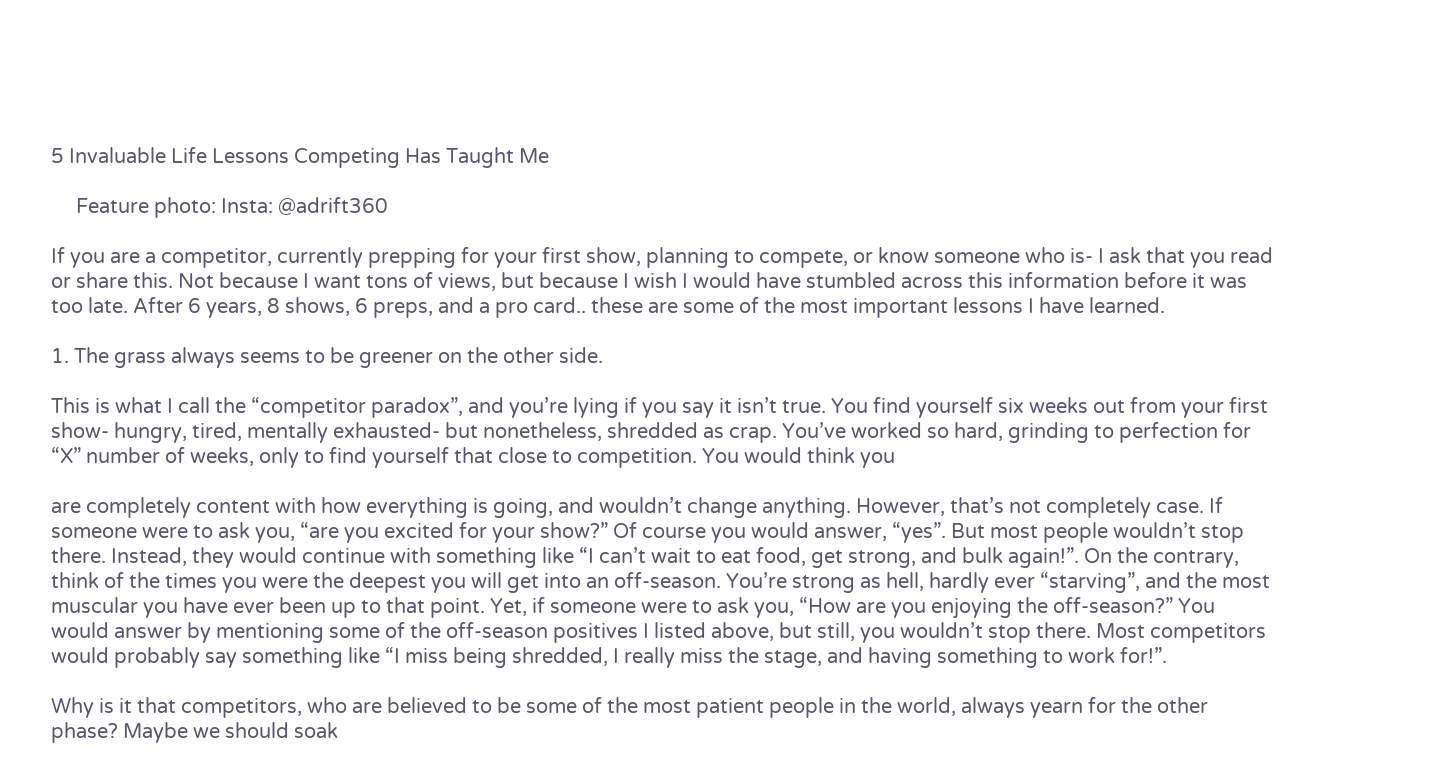5 Invaluable Life Lessons Competing Has Taught Me

     Feature photo: Insta: @adrift360

If you are a competitor, currently prepping for your first show, planning to compete, or know someone who is- I ask that you read or share this. Not because I want tons of views, but because I wish I would have stumbled across this information before it was too late. After 6 years, 8 shows, 6 preps, and a pro card.. these are some of the most important lessons I have learned.

1. The grass always seems to be greener on the other side.

This is what I call the “competitor paradox”, and you’re lying if you say it isn’t true. You find yourself six weeks out from your first show- hungry, tired, mentally exhausted- but nonetheless, shredded as crap. You’ve worked so hard, grinding to perfection for “X” number of weeks, only to find yourself that close to competition. You would think you

are completely content with how everything is going, and wouldn’t change anything. However, that’s not completely case. If someone were to ask you, “are you excited for your show?” Of course you would answer, “yes”. But most people wouldn’t stop there. Instead, they would continue with something like “I can’t wait to eat food, get strong, and bulk again!”. On the contrary, think of the times you were the deepest you will get into an off-season. You’re strong as hell, hardly ever “starving”, and the most muscular you have ever been up to that point. Yet, if someone were to ask you, “How are you enjoying the off-season?” You would answer by mentioning some of the off-season positives I listed above, but still, you wouldn’t stop there. Most competitors would probably say something like “I miss being shredded, I really miss the stage, and having something to work for!”.

Why is it that competitors, who are believed to be some of the most patient people in the world, always yearn for the other phase? Maybe we should soak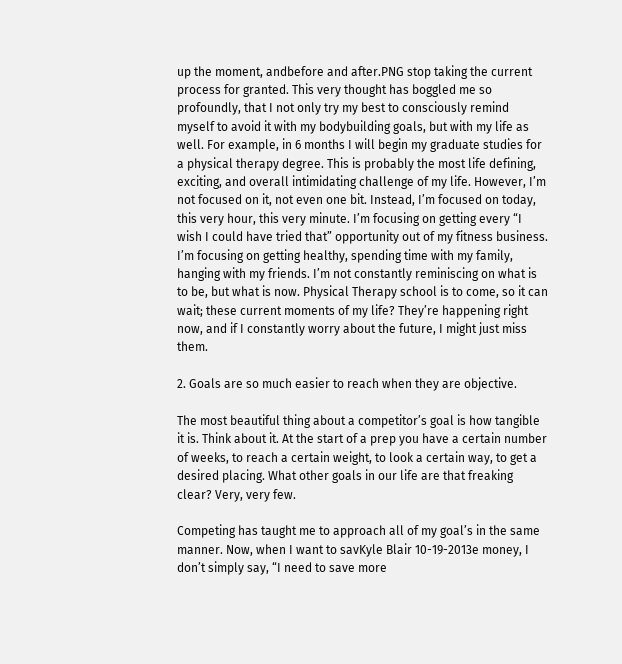up the moment, andbefore and after.PNG stop taking the current process for granted. This very thought has boggled me so profoundly, that I not only try my best to consciously remind myself to avoid it with my bodybuilding goals, but with my life as well. For example, in 6 months I will begin my graduate studies for a physical therapy degree. This is probably the most life defining, exciting, and overall intimidating challenge of my life. However, I’m not focused on it, not even one bit. Instead, I’m focused on today, this very hour, this very minute. I’m focusing on getting every “I wish I could have tried that” opportunity out of my fitness business. I’m focusing on getting healthy, spending time with my family, hanging with my friends. I’m not constantly reminiscing on what is to be, but what is now. Physical Therapy school is to come, so it can wait; these current moments of my life? They’re happening right now, and if I constantly worry about the future, I might just miss them.

2. Goals are so much easier to reach when they are objective.

The most beautiful thing about a competitor’s goal is how tangible it is. Think about it. At the start of a prep you have a certain number of weeks, to reach a certain weight, to look a certain way, to get a desired placing. What other goals in our life are that freaking clear? Very, very few.

Competing has taught me to approach all of my goal’s in the same manner. Now, when I want to savKyle Blair 10-19-2013e money, I don’t simply say, “I need to save more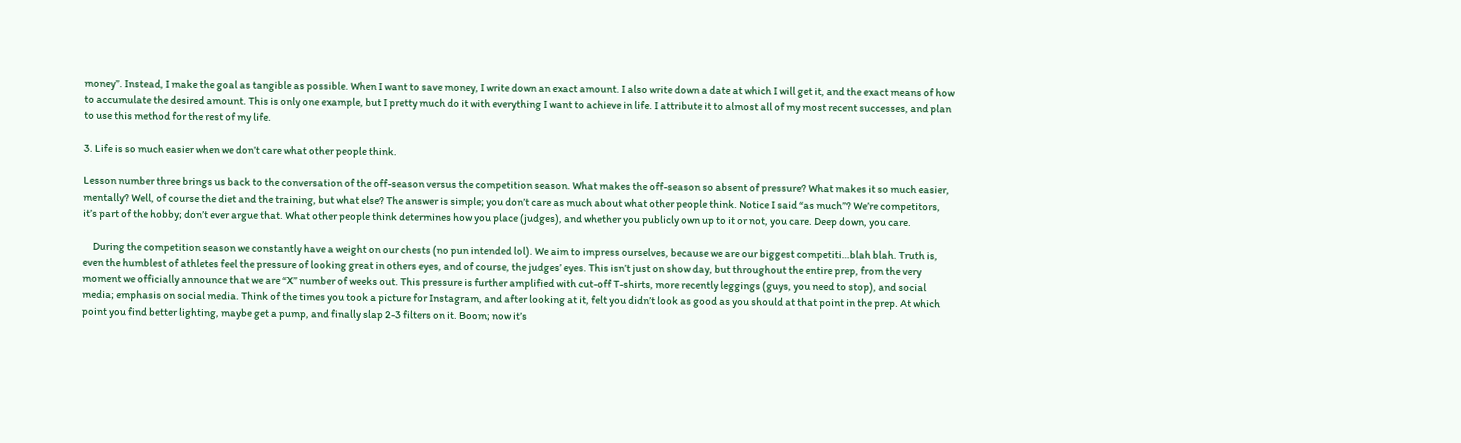money”. Instead, I make the goal as tangible as possible. When I want to save money, I write down an exact amount. I also write down a date at which I will get it, and the exact means of how to accumulate the desired amount. This is only one example, but I pretty much do it with everything I want to achieve in life. I attribute it to almost all of my most recent successes, and plan to use this method for the rest of my life.

3. Life is so much easier when we don’t care what other people think.

Lesson number three brings us back to the conversation of the off-season versus the competition season. What makes the off-season so absent of pressure? What makes it so much easier, mentally? Well, of course the diet and the training, but what else? The answer is simple; you don’t care as much about what other people think. Notice I said “as much”? We’re competitors, it’s part of the hobby; don’t ever argue that. What other people think determines how you place (judges), and whether you publicly own up to it or not, you care. Deep down, you care.

     During the competition season we constantly have a weight on our chests (no pun intended lol). We aim to impress ourselves, because we are our biggest competiti…blah blah. Truth is, even the humblest of athletes feel the pressure of looking great in others eyes, and of course, the judges’ eyes. This isn’t just on show day, but throughout the entire prep, from the very moment we officially announce that we are “X” number of weeks out. This pressure is further amplified with cut-off T-shirts, more recently leggings (guys, you need to stop), and social media; emphasis on social media. Think of the times you took a picture for Instagram, and after looking at it, felt you didn’t look as good as you should at that point in the prep. At which point you find better lighting, maybe get a pump, and finally slap 2-3 filters on it. Boom; now it’s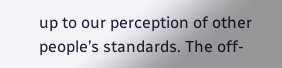up to our perception of other people’s standards. The off-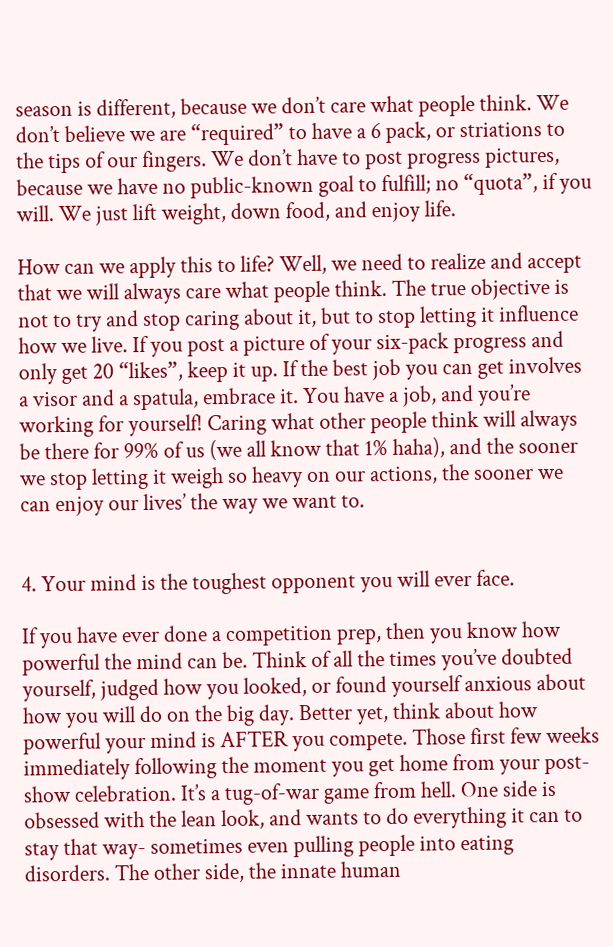season is different, because we don’t care what people think. We don’t believe we are “required” to have a 6 pack, or striations to the tips of our fingers. We don’t have to post progress pictures, because we have no public-known goal to fulfill; no “quota”, if you will. We just lift weight, down food, and enjoy life.

How can we apply this to life? Well, we need to realize and accept that we will always care what people think. The true objective is not to try and stop caring about it, but to stop letting it influence how we live. If you post a picture of your six-pack progress and only get 20 “likes”, keep it up. If the best job you can get involves a visor and a spatula, embrace it. You have a job, and you’re working for yourself! Caring what other people think will always be there for 99% of us (we all know that 1% haha), and the sooner we stop letting it weigh so heavy on our actions, the sooner we can enjoy our lives’ the way we want to.


4. Your mind is the toughest opponent you will ever face.

If you have ever done a competition prep, then you know how powerful the mind can be. Think of all the times you’ve doubted yourself, judged how you looked, or found yourself anxious about how you will do on the big day. Better yet, think about how powerful your mind is AFTER you compete. Those first few weeks immediately following the moment you get home from your post-show celebration. It’s a tug-of-war game from hell. One side is obsessed with the lean look, and wants to do everything it can to stay that way- sometimes even pulling people into eating disorders. The other side, the innate human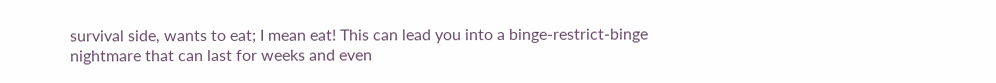survival side, wants to eat; I mean eat! This can lead you into a binge-restrict-binge nightmare that can last for weeks and even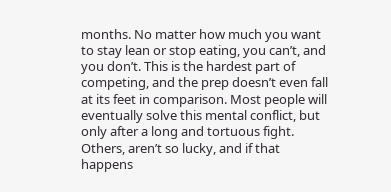months. No matter how much you want to stay lean or stop eating, you can’t, and you don’t. This is the hardest part of competing, and the prep doesn’t even fall at its feet in comparison. Most people will eventually solve this mental conflict, but only after a long and tortuous fight. Others, aren’t so lucky, and if that happens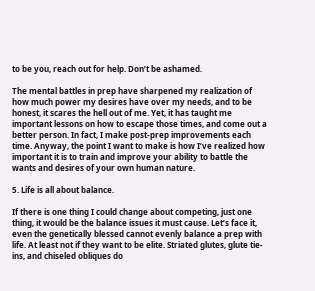to be you, reach out for help. Don’t be ashamed.

The mental battles in prep have sharpened my realization of how much power my desires have over my needs, and to be honest, it scares the hell out of me. Yet, it has taught me important lessons on how to escape those times, and come out a better person. In fact, I make post-prep improvements each time. Anyway, the point I want to make is how I’ve realized how important it is to train and improve your ability to battle the wants and desires of your own human nature.

5. Life is all about balance.

If there is one thing I could change about competing, just one thing, it would be the balance issues it must cause. Let’s face it, even the genetically blessed cannot evenly balance a prep with life. At least not if they want to be elite. Striated glutes, glute tie-ins, and chiseled obliques do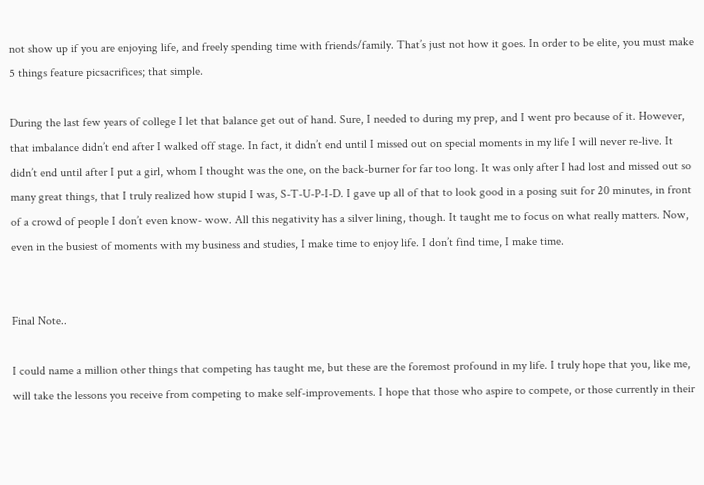not show up if you are enjoying life, and freely spending time with friends/family. That’s just not how it goes. In order to be elite, you must make 5 things feature picsacrifices; that simple.

During the last few years of college I let that balance get out of hand. Sure, I needed to during my prep, and I went pro because of it. However, that imbalance didn’t end after I walked off stage. In fact, it didn’t end until I missed out on special moments in my life I will never re-live. It didn’t end until after I put a girl, whom I thought was the one, on the back-burner for far too long. It was only after I had lost and missed out so many great things, that I truly realized how stupid I was, S-T-U-P-I-D. I gave up all of that to look good in a posing suit for 20 minutes, in front of a crowd of people I don’t even know- wow. All this negativity has a silver lining, though. It taught me to focus on what really matters. Now, even in the busiest of moments with my business and studies, I make time to enjoy life. I don’t find time, I make time.


Final Note..

I could name a million other things that competing has taught me, but these are the foremost profound in my life. I truly hope that you, like me, will take the lessons you receive from competing to make self-improvements. I hope that those who aspire to compete, or those currently in their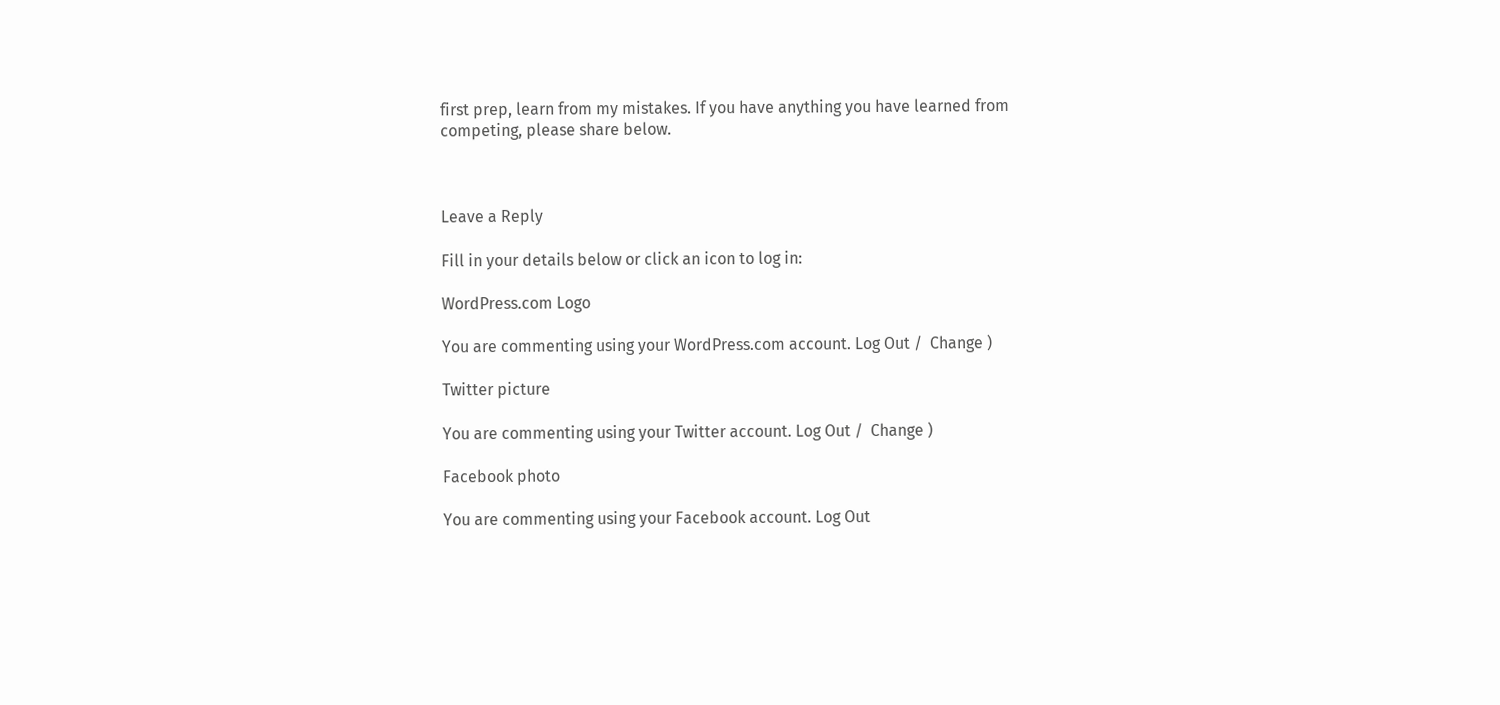first prep, learn from my mistakes. If you have anything you have learned from competing, please share below.



Leave a Reply

Fill in your details below or click an icon to log in:

WordPress.com Logo

You are commenting using your WordPress.com account. Log Out /  Change )

Twitter picture

You are commenting using your Twitter account. Log Out /  Change )

Facebook photo

You are commenting using your Facebook account. Log Out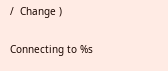/  Change )

Connecting to %s